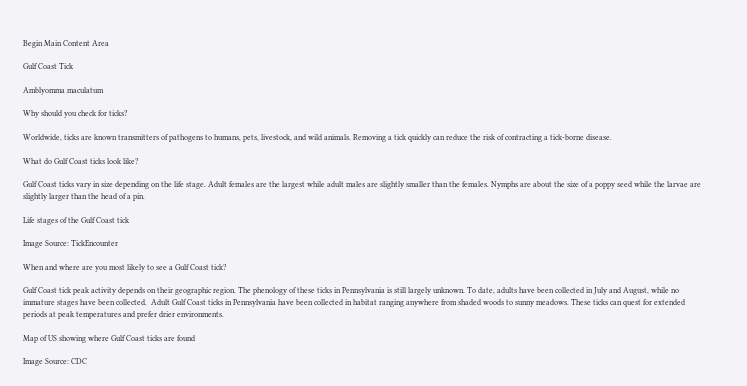Begin Main Content Area

Gulf Coast Tick

Amblyomma maculatum

Why should you check for ticks?

Worldwide, ticks are known transmitters of pathogens to humans, pets, livestock, and wild animals. Removing a tick quickly can reduce the risk of contracting a tick-borne disease.

What do Gulf Coast ticks look like?

Gulf Coast ticks vary in size depending on the life stage. Adult females are the largest while adult males are slightly smaller than the females. Nymphs are about the size of a poppy seed while the larvae are slightly larger than the head of a pin.

Life stages of the Gulf Coast tick

Image Source: TickEncounter

When and where are you most likely to see a Gulf Coast tick?

Gulf Coast tick peak activity depends on their geographic region. The phenology of these ticks in Pennsylvania is still largely unknown. To date, adults have been collected in July and August, while no immature stages have been collected.  Adult Gulf Coast ticks in Pennsylvania have been collected in habitat ranging anywhere from shaded woods to sunny meadows. These ticks can quest for extended periods at peak temperatures and prefer drier environments.

Map of US showing where Gulf Coast ticks are found

Image Source: CDC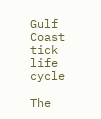Gulf Coast tick life cycle

The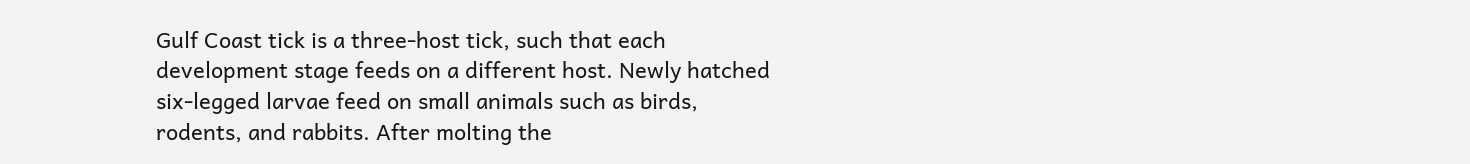Gulf Coast tick is a three-host tick, such that each development stage feeds on a different host. Newly hatched six-legged larvae feed on small animals such as birds, rodents, and rabbits. After molting the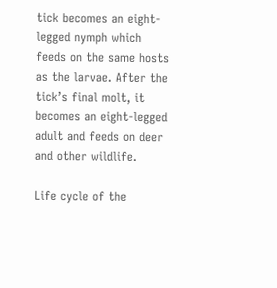tick becomes an eight-legged nymph which feeds on the same hosts as the larvae. After the tick’s final molt, it becomes an eight-legged adult and feeds on deer and other wildlife.

Life cycle of the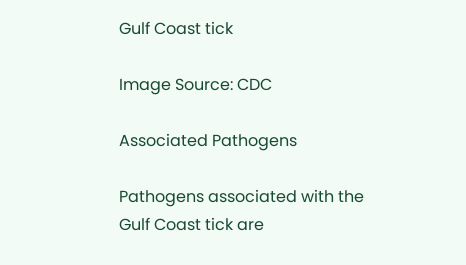Gulf Coast tick

Image Source: CDC

Associated Pathogens

Pathogens associated with the Gulf Coast tick are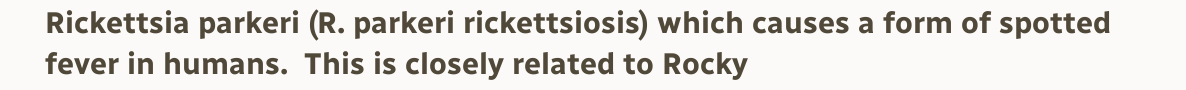Rickettsia parkeri (R. parkeri rickettsiosis) which causes a form of spotted fever in humans.  This is closely related to Rocky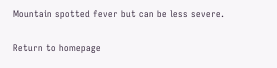Mountain spotted fever but can be less severe.

Return to homepage